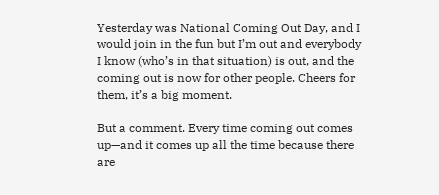Yesterday was National Coming Out Day, and I would join in the fun but I’m out and everybody I know (who’s in that situation) is out, and the coming out is now for other people. Cheers for them, it’s a big moment.

But a comment. Every time coming out comes up—and it comes up all the time because there are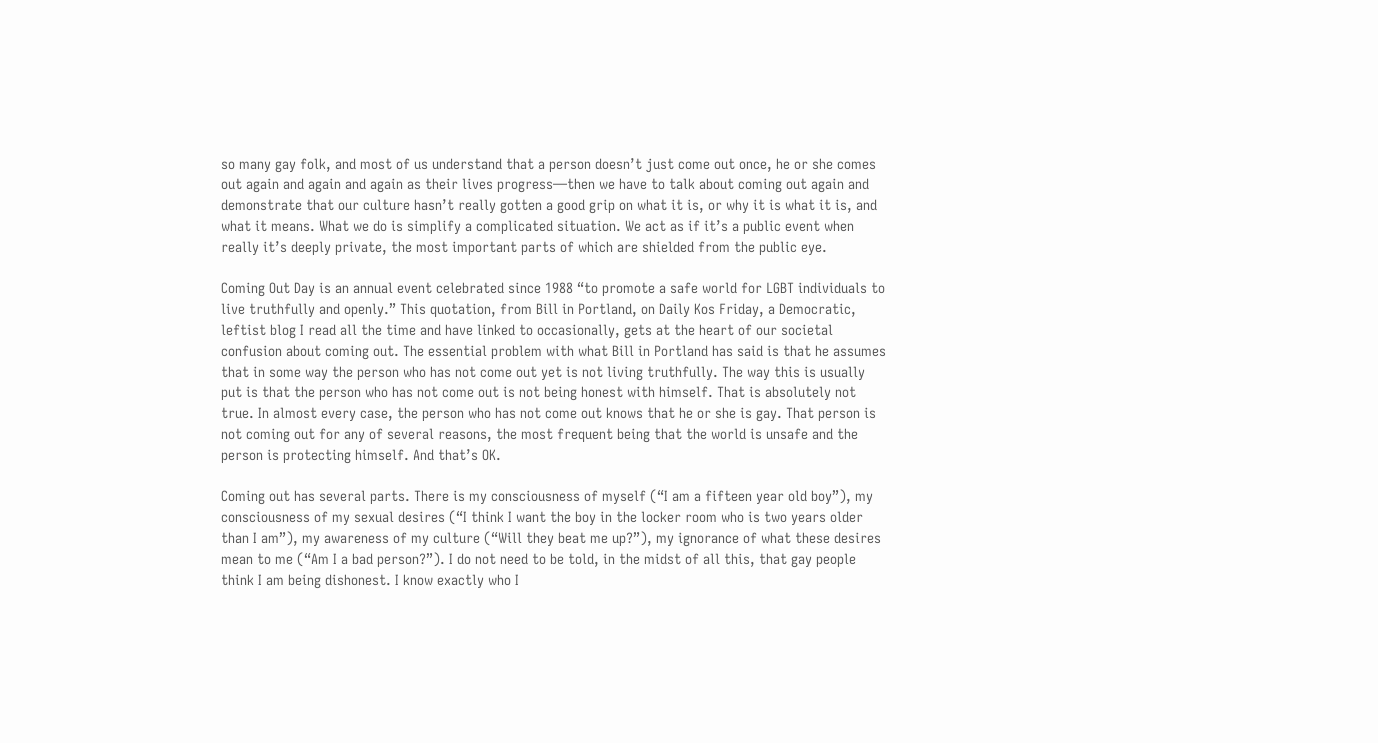so many gay folk, and most of us understand that a person doesn’t just come out once, he or she comes out again and again and again as their lives progress—then we have to talk about coming out again and demonstrate that our culture hasn’t really gotten a good grip on what it is, or why it is what it is, and what it means. What we do is simplify a complicated situation. We act as if it’s a public event when really it’s deeply private, the most important parts of which are shielded from the public eye.

Coming Out Day is an annual event celebrated since 1988 “to promote a safe world for LGBT individuals to live truthfully and openly.” This quotation, from Bill in Portland, on Daily Kos Friday, a Democratic, leftist blog I read all the time and have linked to occasionally, gets at the heart of our societal confusion about coming out. The essential problem with what Bill in Portland has said is that he assumes that in some way the person who has not come out yet is not living truthfully. The way this is usually put is that the person who has not come out is not being honest with himself. That is absolutely not true. In almost every case, the person who has not come out knows that he or she is gay. That person is not coming out for any of several reasons, the most frequent being that the world is unsafe and the person is protecting himself. And that’s OK.

Coming out has several parts. There is my consciousness of myself (“I am a fifteen year old boy”), my consciousness of my sexual desires (“I think I want the boy in the locker room who is two years older than I am”), my awareness of my culture (“Will they beat me up?”), my ignorance of what these desires mean to me (“Am I a bad person?”). I do not need to be told, in the midst of all this, that gay people think I am being dishonest. I know exactly who I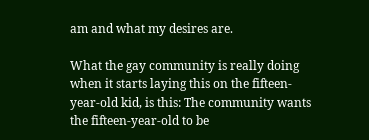am and what my desires are.

What the gay community is really doing when it starts laying this on the fifteen-year-old kid, is this: The community wants the fifteen-year-old to be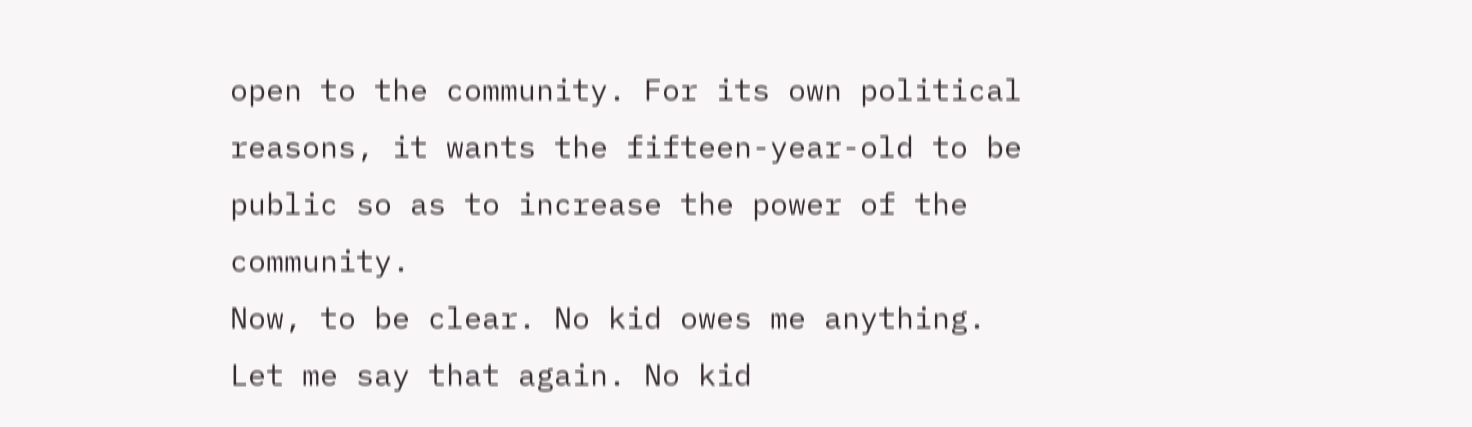open to the community. For its own political reasons, it wants the fifteen-year-old to be public so as to increase the power of the community.
Now, to be clear. No kid owes me anything. Let me say that again. No kid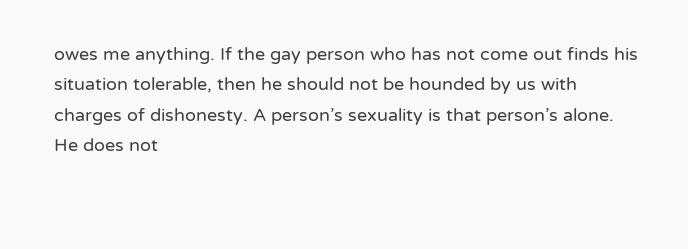owes me anything. If the gay person who has not come out finds his situation tolerable, then he should not be hounded by us with charges of dishonesty. A person’s sexuality is that person’s alone. He does not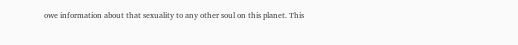owe information about that sexuality to any other soul on this planet. This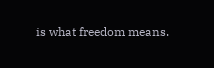is what freedom means.